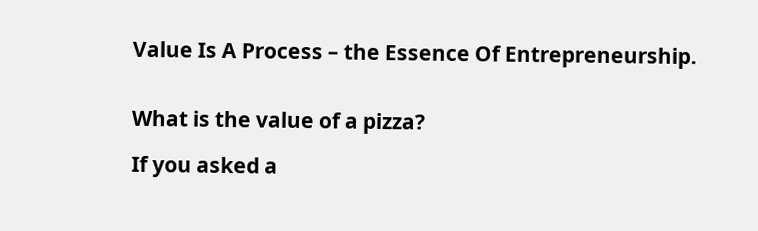Value Is A Process – the Essence Of Entrepreneurship.


What is the value of a pizza?

If you asked a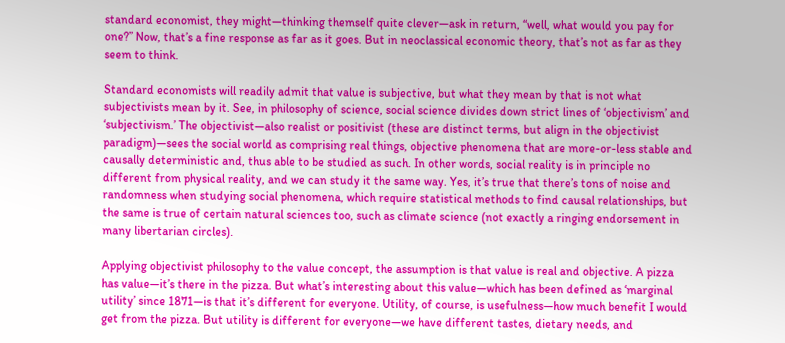standard economist, they might—thinking themself quite clever—ask in return, “well, what would you pay for one?” Now, that’s a fine response as far as it goes. But in neoclassical economic theory, that’s not as far as they seem to think.

Standard economists will readily admit that value is subjective, but what they mean by that is not what subjectivists mean by it. See, in philosophy of science, social science divides down strict lines of ‘objectivism’ and ‘subjectivism.’ The objectivist—also realist or positivist (these are distinct terms, but align in the objectivist paradigm)—sees the social world as comprising real things, objective phenomena that are more-or-less stable and causally deterministic and, thus able to be studied as such. In other words, social reality is in principle no different from physical reality, and we can study it the same way. Yes, it’s true that there’s tons of noise and randomness when studying social phenomena, which require statistical methods to find causal relationships, but the same is true of certain natural sciences too, such as climate science (not exactly a ringing endorsement in many libertarian circles).

Applying objectivist philosophy to the value concept, the assumption is that value is real and objective. A pizza has value—it’s there in the pizza. But what’s interesting about this value—which has been defined as ‘marginal utility’ since 1871—is that it’s different for everyone. Utility, of course, is usefulness—how much benefit I would get from the pizza. But utility is different for everyone—we have different tastes, dietary needs, and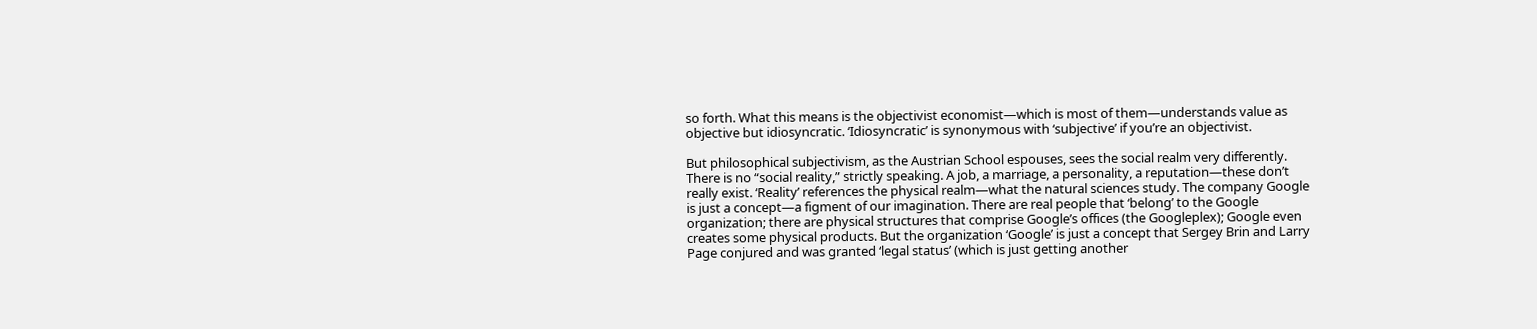so forth. What this means is the objectivist economist—which is most of them—understands value as objective but idiosyncratic. ‘Idiosyncratic’ is synonymous with ‘subjective’ if you’re an objectivist.

But philosophical subjectivism, as the Austrian School espouses, sees the social realm very differently. There is no “social reality,” strictly speaking. A job, a marriage, a personality, a reputation—these don’t really exist. ‘Reality’ references the physical realm—what the natural sciences study. The company Google is just a concept—a figment of our imagination. There are real people that ‘belong’ to the Google organization; there are physical structures that comprise Google’s offices (the Googleplex); Google even creates some physical products. But the organization ‘Google’ is just a concept that Sergey Brin and Larry Page conjured and was granted ‘legal status’ (which is just getting another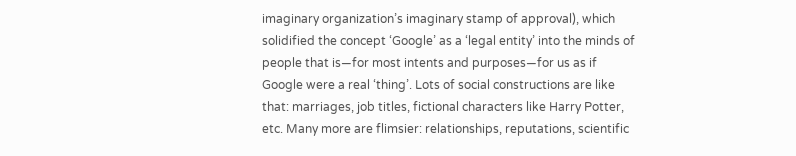imaginary organization’s imaginary stamp of approval), which solidified the concept ‘Google’ as a ‘legal entity’ into the minds of people that is—for most intents and purposes—for us as if Google were a real ‘thing’. Lots of social constructions are like that: marriages, job titles, fictional characters like Harry Potter, etc. Many more are flimsier: relationships, reputations, scientific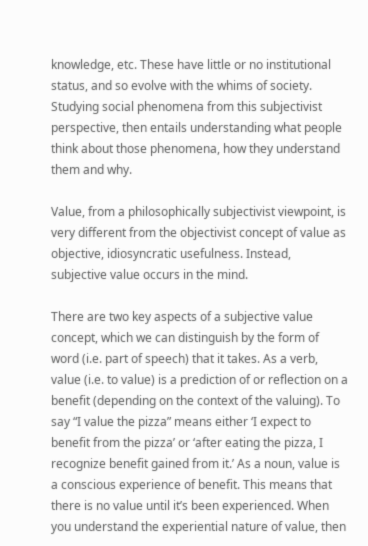knowledge, etc. These have little or no institutional status, and so evolve with the whims of society. Studying social phenomena from this subjectivist perspective, then entails understanding what people think about those phenomena, how they understand them and why.

Value, from a philosophically subjectivist viewpoint, is very different from the objectivist concept of value as objective, idiosyncratic usefulness. Instead, subjective value occurs in the mind.

There are two key aspects of a subjective value concept, which we can distinguish by the form of word (i.e. part of speech) that it takes. As a verb, value (i.e. to value) is a prediction of or reflection on a benefit (depending on the context of the valuing). To say “I value the pizza” means either ‘I expect to benefit from the pizza’ or ‘after eating the pizza, I recognize benefit gained from it.’ As a noun, value is a conscious experience of benefit. This means that there is no value until it’s been experienced. When you understand the experiential nature of value, then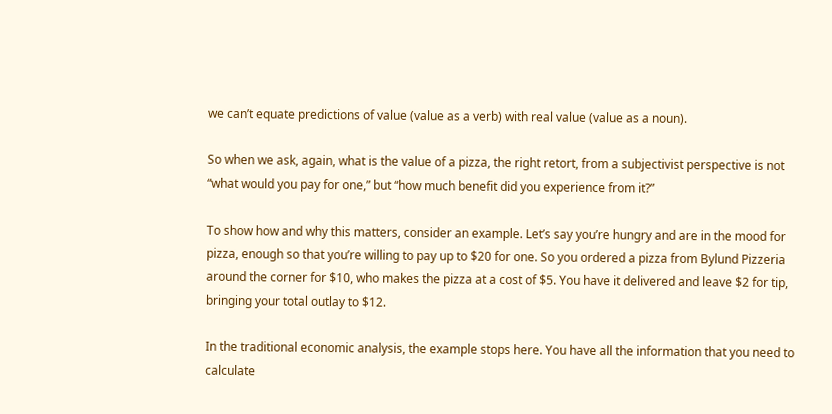we can’t equate predictions of value (value as a verb) with real value (value as a noun).

So when we ask, again, what is the value of a pizza, the right retort, from a subjectivist perspective is not “what would you pay for one,” but “how much benefit did you experience from it?”

To show how and why this matters, consider an example. Let’s say you’re hungry and are in the mood for pizza, enough so that you’re willing to pay up to $20 for one. So you ordered a pizza from Bylund Pizzeria around the corner for $10, who makes the pizza at a cost of $5. You have it delivered and leave $2 for tip, bringing your total outlay to $12.

In the traditional economic analysis, the example stops here. You have all the information that you need to calculate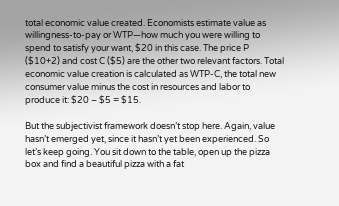total economic value created. Economists estimate value as willingness-to-pay or WTP—how much you were willing to spend to satisfy your want, $20 in this case. The price P ($10+2) and cost C ($5) are the other two relevant factors. Total economic value creation is calculated as WTP-C, the total new consumer value minus the cost in resources and labor to produce it: $20 – $5 = $15.

But the subjectivist framework doesn’t stop here. Again, value hasn’t emerged yet, since it hasn’t yet been experienced. So let’s keep going. You sit down to the table, open up the pizza box and find a beautiful pizza with a fat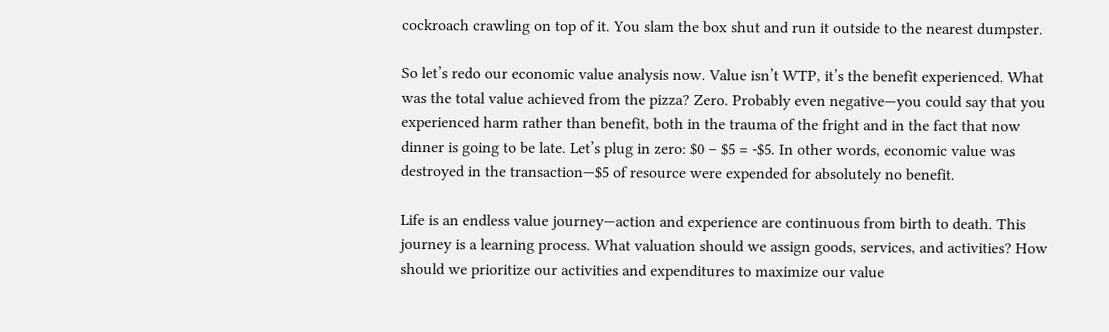cockroach crawling on top of it. You slam the box shut and run it outside to the nearest dumpster.

So let’s redo our economic value analysis now. Value isn’t WTP, it’s the benefit experienced. What was the total value achieved from the pizza? Zero. Probably even negative—you could say that you experienced harm rather than benefit, both in the trauma of the fright and in the fact that now dinner is going to be late. Let’s plug in zero: $0 – $5 = -$5. In other words, economic value was destroyed in the transaction—$5 of resource were expended for absolutely no benefit.

Life is an endless value journey—action and experience are continuous from birth to death. This journey is a learning process. What valuation should we assign goods, services, and activities? How should we prioritize our activities and expenditures to maximize our value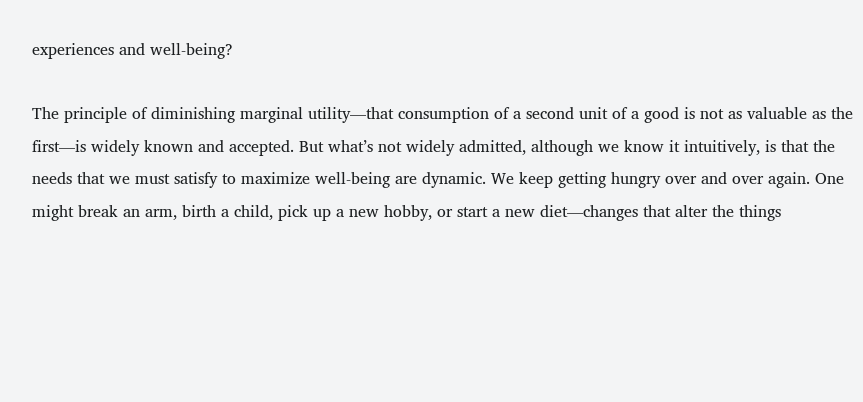experiences and well-being?

The principle of diminishing marginal utility—that consumption of a second unit of a good is not as valuable as the first—is widely known and accepted. But what’s not widely admitted, although we know it intuitively, is that the needs that we must satisfy to maximize well-being are dynamic. We keep getting hungry over and over again. One might break an arm, birth a child, pick up a new hobby, or start a new diet—changes that alter the things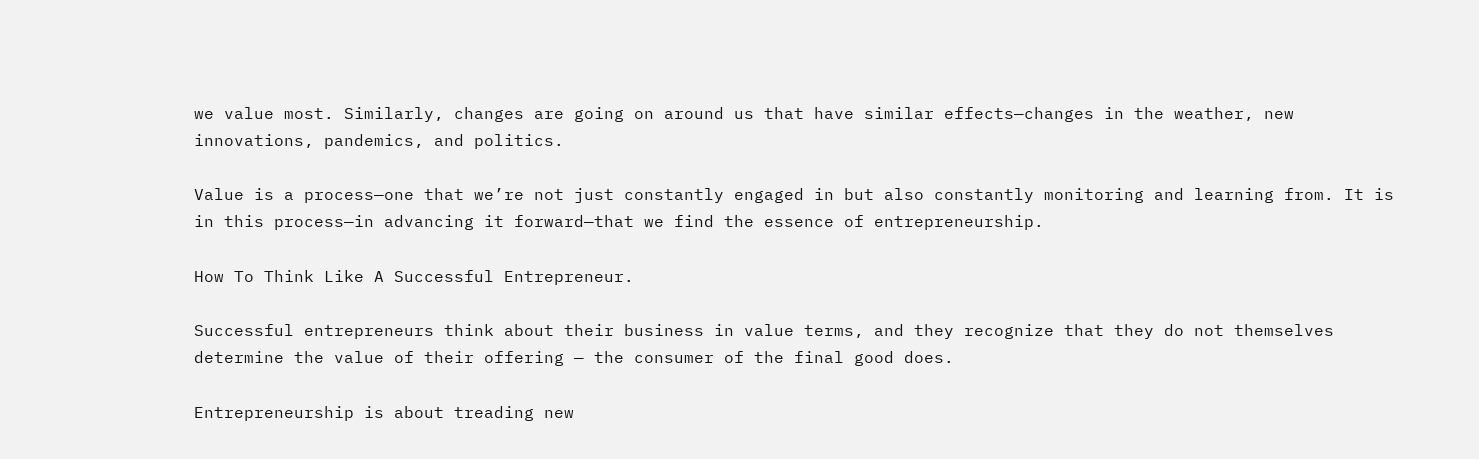we value most. Similarly, changes are going on around us that have similar effects—changes in the weather, new innovations, pandemics, and politics.

Value is a process—one that we’re not just constantly engaged in but also constantly monitoring and learning from. It is in this process—in advancing it forward—that we find the essence of entrepreneurship.

How To Think Like A Successful Entrepreneur.

Successful entrepreneurs think about their business in value terms, and they recognize that they do not themselves determine the value of their offering — the consumer of the final good does.

Entrepreneurship is about treading new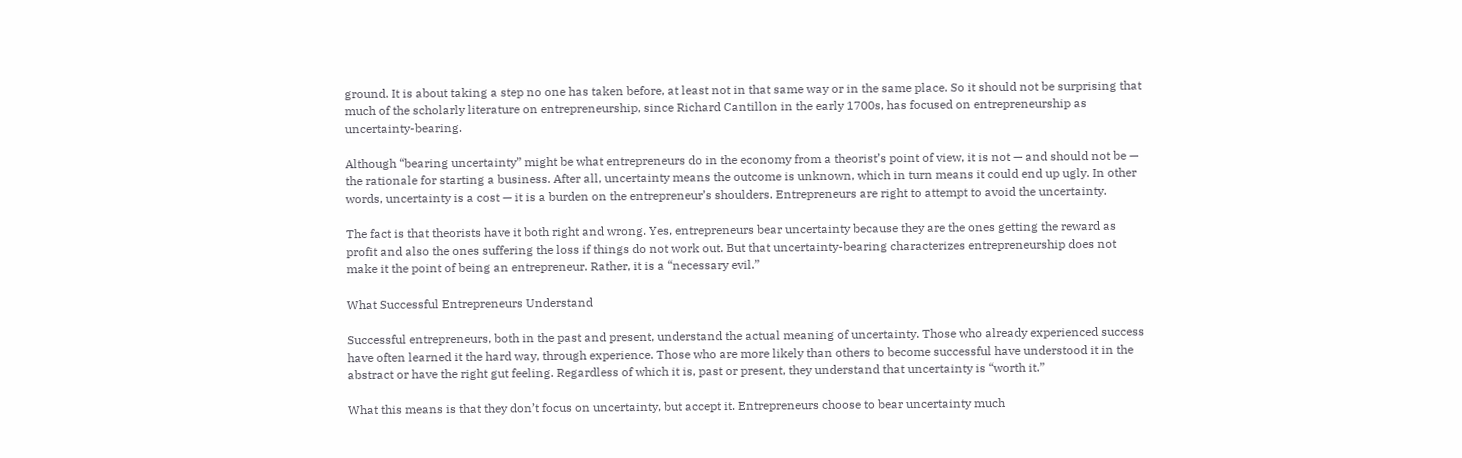ground. It is about taking a step no one has taken before, at least not in that same way or in the same place. So it should not be surprising that much of the scholarly literature on entrepreneurship, since Richard Cantillon in the early 1700s, has focused on entrepreneurship as uncertainty-bearing.

Although “bearing uncertainty” might be what entrepreneurs do in the economy from a theorist’s point of view, it is not — and should not be — the rationale for starting a business. After all, uncertainty means the outcome is unknown, which in turn means it could end up ugly. In other words, uncertainty is a cost — it is a burden on the entrepreneur’s shoulders. Entrepreneurs are right to attempt to avoid the uncertainty.

The fact is that theorists have it both right and wrong. Yes, entrepreneurs bear uncertainty because they are the ones getting the reward as profit and also the ones suffering the loss if things do not work out. But that uncertainty-bearing characterizes entrepreneurship does not make it the point of being an entrepreneur. Rather, it is a “necessary evil.”

What Successful Entrepreneurs Understand

Successful entrepreneurs, both in the past and present, understand the actual meaning of uncertainty. Those who already experienced success have often learned it the hard way, through experience. Those who are more likely than others to become successful have understood it in the abstract or have the right gut feeling. Regardless of which it is, past or present, they understand that uncertainty is “worth it.”

What this means is that they don’t focus on uncertainty, but accept it. Entrepreneurs choose to bear uncertainty much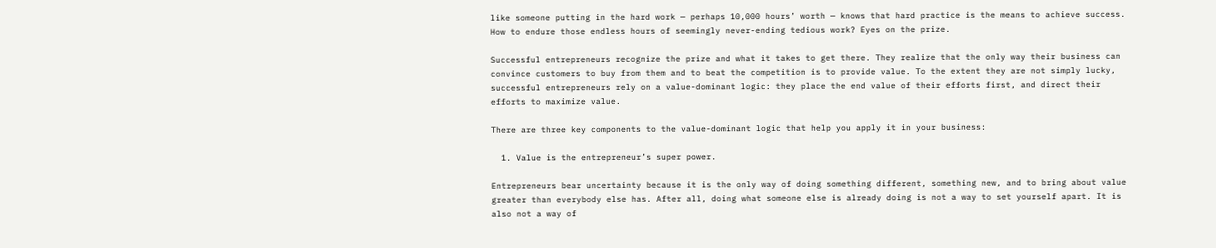like someone putting in the hard work — perhaps 10,000 hours’ worth — knows that hard practice is the means to achieve success. How to endure those endless hours of seemingly never-ending tedious work? Eyes on the prize.

Successful entrepreneurs recognize the prize and what it takes to get there. They realize that the only way their business can convince customers to buy from them and to beat the competition is to provide value. To the extent they are not simply lucky, successful entrepreneurs rely on a value-dominant logic: they place the end value of their efforts first, and direct their efforts to maximize value.

There are three key components to the value-dominant logic that help you apply it in your business:

  1. Value is the entrepreneur’s super power.

Entrepreneurs bear uncertainty because it is the only way of doing something different, something new, and to bring about value greater than everybody else has. After all, doing what someone else is already doing is not a way to set yourself apart. It is also not a way of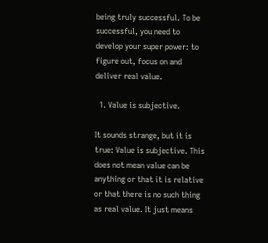being truly successful. To be successful, you need to develop your super power: to figure out, focus on and deliver real value.

  1. Value is subjective.

It sounds strange, but it is true: Value is subjective. This does not mean value can be anything or that it is relative or that there is no such thing as real value. It just means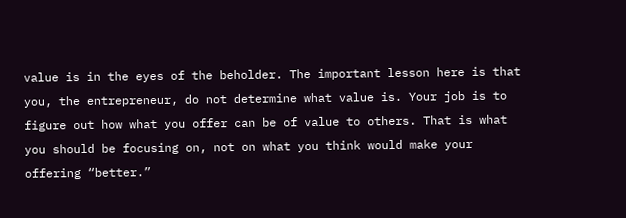value is in the eyes of the beholder. The important lesson here is that you, the entrepreneur, do not determine what value is. Your job is to figure out how what you offer can be of value to others. That is what you should be focusing on, not on what you think would make your offering “better.”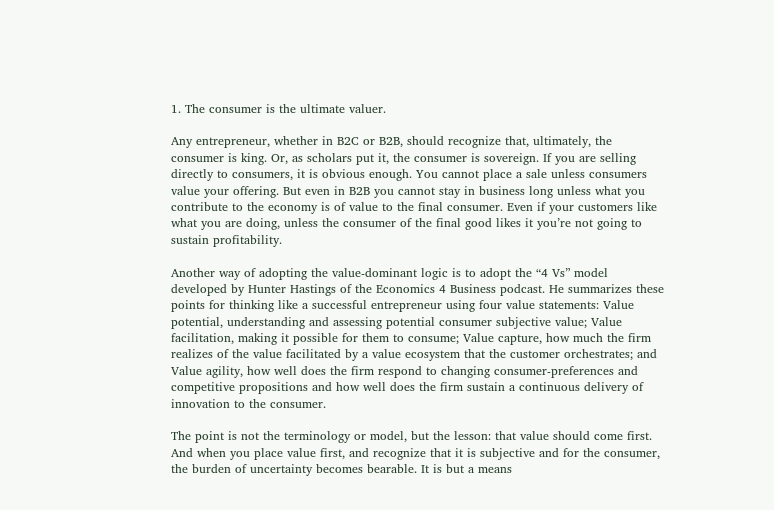1. The consumer is the ultimate valuer.

Any entrepreneur, whether in B2C or B2B, should recognize that, ultimately, the consumer is king. Or, as scholars put it, the consumer is sovereign. If you are selling directly to consumers, it is obvious enough. You cannot place a sale unless consumers value your offering. But even in B2B you cannot stay in business long unless what you contribute to the economy is of value to the final consumer. Even if your customers like what you are doing, unless the consumer of the final good likes it you’re not going to sustain profitability.

Another way of adopting the value-dominant logic is to adopt the “4 Vs” model developed by Hunter Hastings of the Economics 4 Business podcast. He summarizes these points for thinking like a successful entrepreneur using four value statements: Value potential, understanding and assessing potential consumer subjective value; Value facilitation, making it possible for them to consume; Value capture, how much the firm realizes of the value facilitated by a value ecosystem that the customer orchestrates; and Value agility, how well does the firm respond to changing consumer-preferences and competitive propositions and how well does the firm sustain a continuous delivery of innovation to the consumer.

The point is not the terminology or model, but the lesson: that value should come first. And when you place value first, and recognize that it is subjective and for the consumer, the burden of uncertainty becomes bearable. It is but a means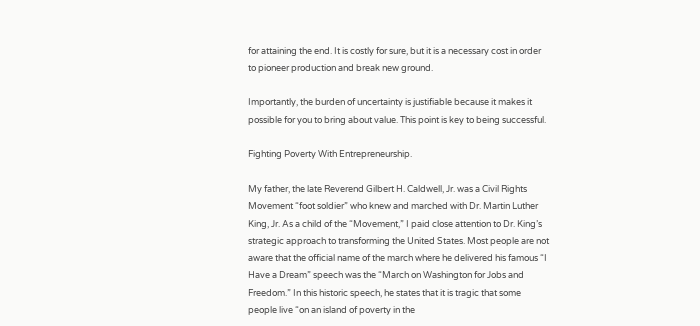for attaining the end. It is costly for sure, but it is a necessary cost in order to pioneer production and break new ground.

Importantly, the burden of uncertainty is justifiable because it makes it possible for you to bring about value. This point is key to being successful.

Fighting Poverty With Entrepreneurship.

My father, the late Reverend Gilbert H. Caldwell, Jr. was a Civil Rights Movement “foot soldier” who knew and marched with Dr. Martin Luther King, Jr. As a child of the “Movement,” I paid close attention to Dr. King’s strategic approach to transforming the United States. Most people are not aware that the official name of the march where he delivered his famous “I Have a Dream” speech was the “March on Washington for Jobs and Freedom.” In this historic speech, he states that it is tragic that some people live “on an island of poverty in the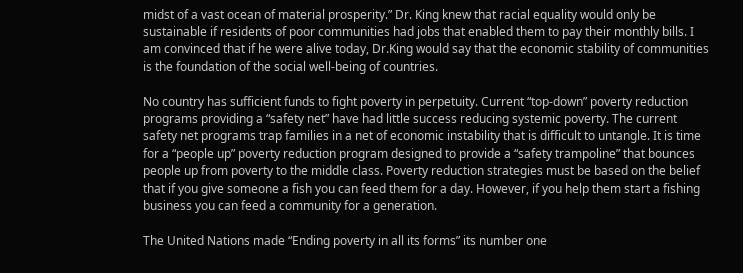midst of a vast ocean of material prosperity.” Dr. King knew that racial equality would only be sustainable if residents of poor communities had jobs that enabled them to pay their monthly bills. I am convinced that if he were alive today, Dr.King would say that the economic stability of communities is the foundation of the social well-being of countries.

No country has sufficient funds to fight poverty in perpetuity. Current “top-down” poverty reduction programs providing a “safety net” have had little success reducing systemic poverty. The current safety net programs trap families in a net of economic instability that is difficult to untangle. It is time for a “people up” poverty reduction program designed to provide a “safety trampoline” that bounces people up from poverty to the middle class. Poverty reduction strategies must be based on the belief that if you give someone a fish you can feed them for a day. However, if you help them start a fishing business you can feed a community for a generation.

The United Nations made “Ending poverty in all its forms” its number one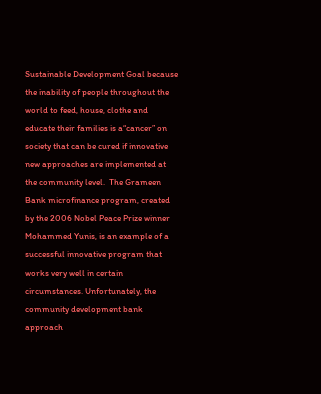Sustainable Development Goal because the inability of people throughout the world to feed, house, clothe and educate their families is a“cancer” on society that can be cured if innovative new approaches are implemented at the community level.  The Grameen Bank microfinance program, created by the 2006 Nobel Peace Prize winner Mohammed Yunis, is an example of a successful innovative program that works very well in certain circumstances. Unfortunately, the community development bank approach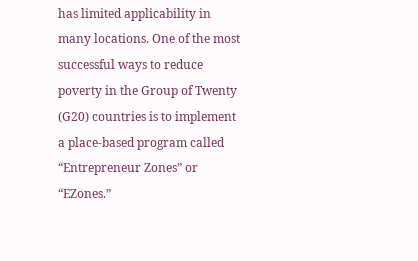has limited applicability in many locations. One of the most successful ways to reduce poverty in the Group of Twenty (G20) countries is to implement a place-based program called “Entrepreneur Zones” or “EZones.”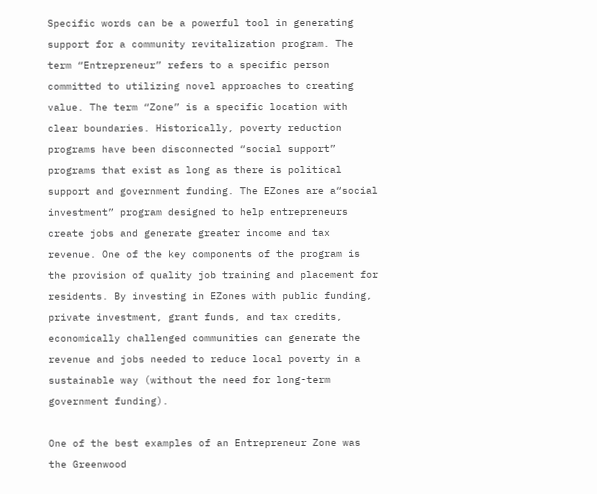Specific words can be a powerful tool in generating support for a community revitalization program. The term “Entrepreneur” refers to a specific person committed to utilizing novel approaches to creating value. The term “Zone” is a specific location with clear boundaries. Historically, poverty reduction programs have been disconnected “social support” programs that exist as long as there is political support and government funding. The EZones are a“social investment” program designed to help entrepreneurs create jobs and generate greater income and tax revenue. One of the key components of the program is the provision of quality job training and placement for residents. By investing in EZones with public funding, private investment, grant funds, and tax credits, economically challenged communities can generate the revenue and jobs needed to reduce local poverty in a sustainable way (without the need for long-term government funding).

One of the best examples of an Entrepreneur Zone was the Greenwood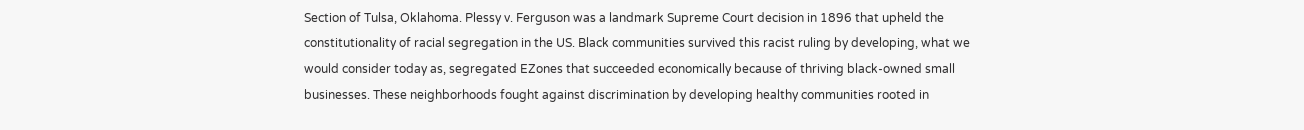Section of Tulsa, Oklahoma. Plessy v. Ferguson was a landmark Supreme Court decision in 1896 that upheld the constitutionality of racial segregation in the US. Black communities survived this racist ruling by developing, what we would consider today as, segregated EZones that succeeded economically because of thriving black-owned small businesses. These neighborhoods fought against discrimination by developing healthy communities rooted in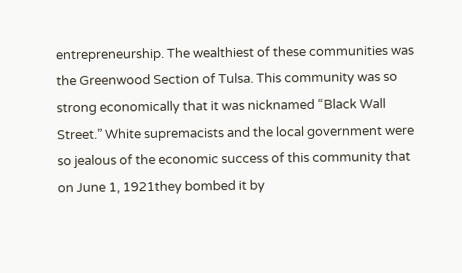entrepreneurship. The wealthiest of these communities was the Greenwood Section of Tulsa. This community was so strong economically that it was nicknamed “Black Wall Street.” White supremacists and the local government were so jealous of the economic success of this community that on June 1, 1921they bombed it by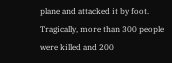plane and attacked it by foot. Tragically, more than 300 people were killed and 200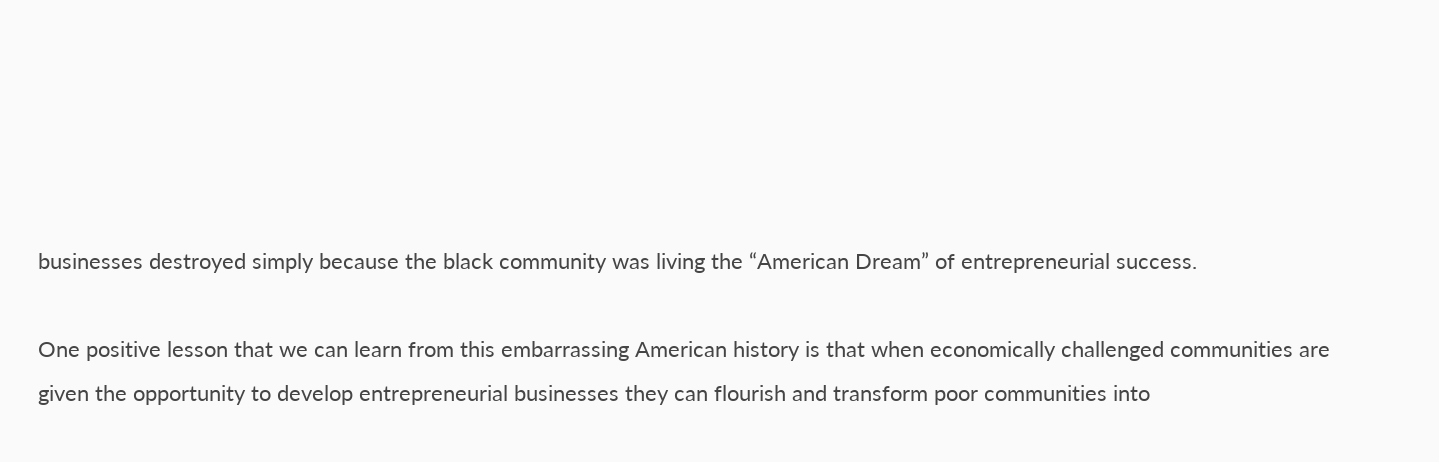businesses destroyed simply because the black community was living the “American Dream” of entrepreneurial success.

One positive lesson that we can learn from this embarrassing American history is that when economically challenged communities are given the opportunity to develop entrepreneurial businesses they can flourish and transform poor communities into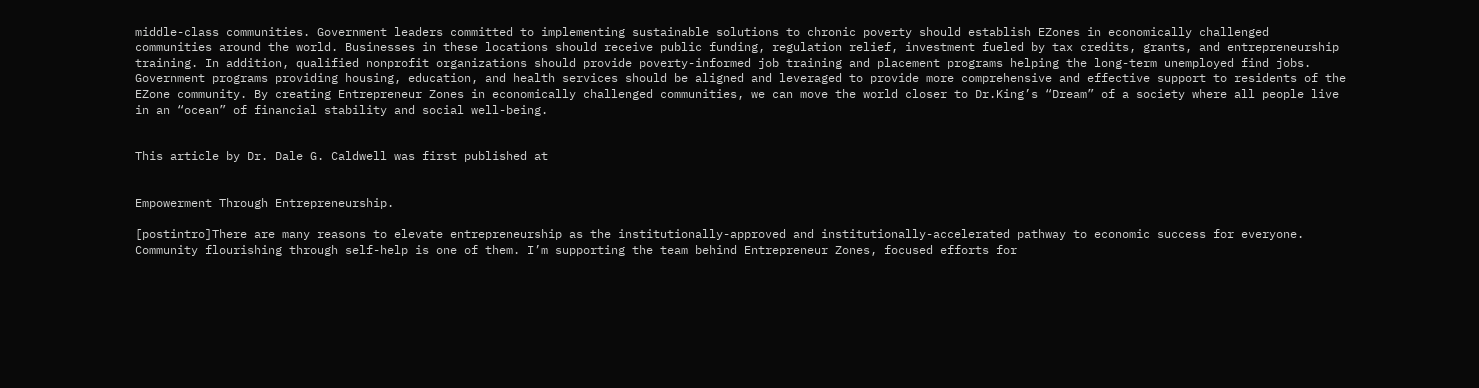middle-class communities. Government leaders committed to implementing sustainable solutions to chronic poverty should establish EZones in economically challenged communities around the world. Businesses in these locations should receive public funding, regulation relief, investment fueled by tax credits, grants, and entrepreneurship training. In addition, qualified nonprofit organizations should provide poverty-informed job training and placement programs helping the long-term unemployed find jobs. Government programs providing housing, education, and health services should be aligned and leveraged to provide more comprehensive and effective support to residents of the EZone community. By creating Entrepreneur Zones in economically challenged communities, we can move the world closer to Dr.King’s “Dream” of a society where all people live in an “ocean” of financial stability and social well-being.


This article by Dr. Dale G. Caldwell was first published at


Empowerment Through Entrepreneurship.

[postintro]There are many reasons to elevate entrepreneurship as the institutionally-approved and institutionally-accelerated pathway to economic success for everyone. Community flourishing through self-help is one of them. I’m supporting the team behind Entrepreneur Zones, focused efforts for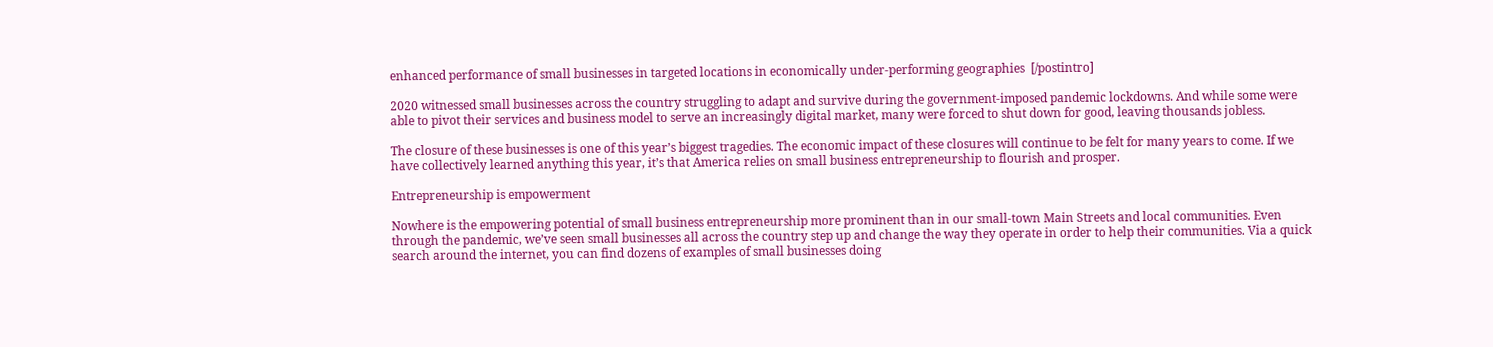enhanced performance of small businesses in targeted locations in economically under-performing geographies  [/postintro]

2020 witnessed small businesses across the country struggling to adapt and survive during the government-imposed pandemic lockdowns. And while some were able to pivot their services and business model to serve an increasingly digital market, many were forced to shut down for good, leaving thousands jobless.

The closure of these businesses is one of this year’s biggest tragedies. The economic impact of these closures will continue to be felt for many years to come. If we have collectively learned anything this year, it’s that America relies on small business entrepreneurship to flourish and prosper.

Entrepreneurship is empowerment

Nowhere is the empowering potential of small business entrepreneurship more prominent than in our small-town Main Streets and local communities. Even through the pandemic, we’ve seen small businesses all across the country step up and change the way they operate in order to help their communities. Via a quick search around the internet, you can find dozens of examples of small businesses doing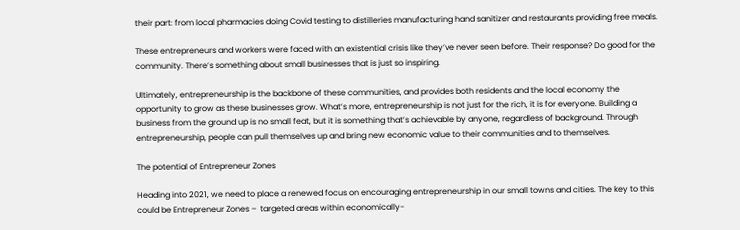their part: from local pharmacies doing Covid testing to distilleries manufacturing hand sanitizer and restaurants providing free meals.

These entrepreneurs and workers were faced with an existential crisis like they’ve never seen before. Their response? Do good for the community. There’s something about small businesses that is just so inspiring.

Ultimately, entrepreneurship is the backbone of these communities, and provides both residents and the local economy the opportunity to grow as these businesses grow. What’s more, entrepreneurship is not just for the rich, it is for everyone. Building a business from the ground up is no small feat, but it is something that’s achievable by anyone, regardless of background. Through entrepreneurship, people can pull themselves up and bring new economic value to their communities and to themselves.

The potential of Entrepreneur Zones

Heading into 2021, we need to place a renewed focus on encouraging entrepreneurship in our small towns and cities. The key to this could be Entrepreneur Zones –  targeted areas within economically-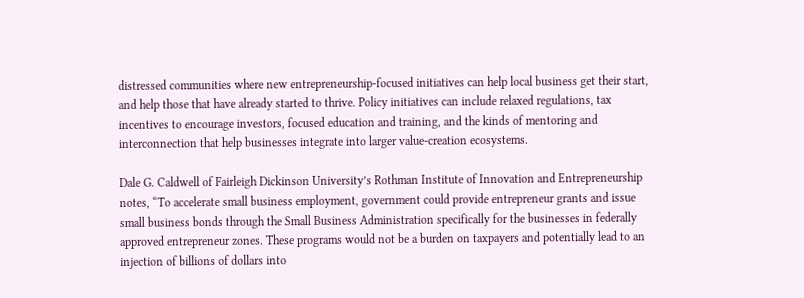distressed communities where new entrepreneurship-focused initiatives can help local business get their start, and help those that have already started to thrive. Policy initiatives can include relaxed regulations, tax incentives to encourage investors, focused education and training, and the kinds of mentoring and interconnection that help businesses integrate into larger value-creation ecosystems.

Dale G. Caldwell of Fairleigh Dickinson University’s Rothman Institute of Innovation and Entrepreneurship notes, “To accelerate small business employment, government could provide entrepreneur grants and issue small business bonds through the Small Business Administration specifically for the businesses in federally approved entrepreneur zones. These programs would not be a burden on taxpayers and potentially lead to an injection of billions of dollars into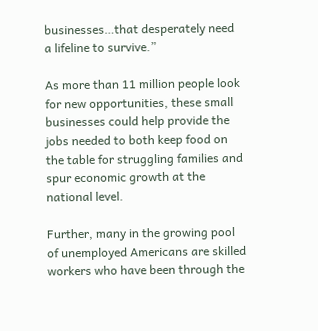businesses…that desperately need a lifeline to survive.”

As more than 11 million people look for new opportunities, these small businesses could help provide the jobs needed to both keep food on the table for struggling families and spur economic growth at the national level.

Further, many in the growing pool of unemployed Americans are skilled workers who have been through the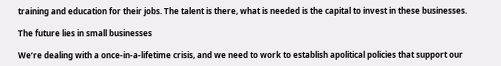training and education for their jobs. The talent is there, what is needed is the capital to invest in these businesses.

The future lies in small businesses

We’re dealing with a once-in-a-lifetime crisis, and we need to work to establish apolitical policies that support our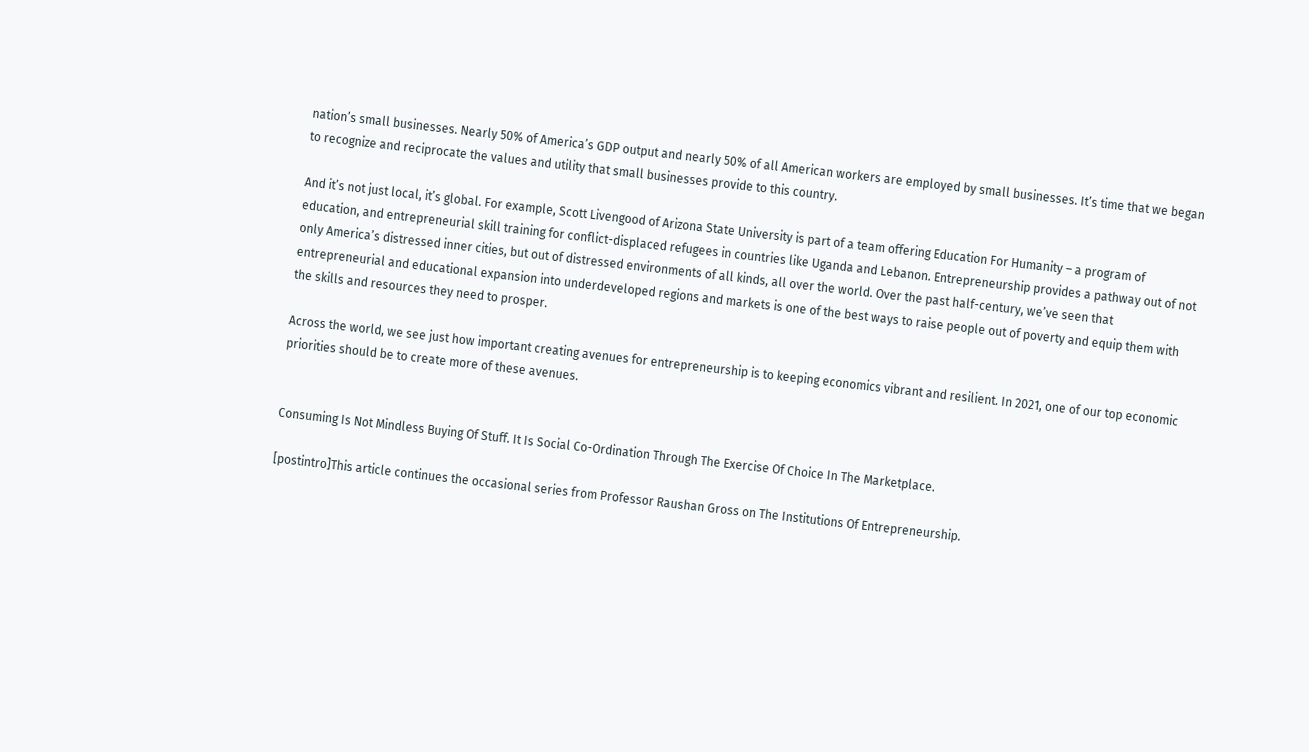nation’s small businesses. Nearly 50% of America’s GDP output and nearly 50% of all American workers are employed by small businesses. It’s time that we began to recognize and reciprocate the values and utility that small businesses provide to this country.

And it’s not just local, it’s global. For example, Scott Livengood of Arizona State University is part of a team offering Education For Humanity – a program of education, and entrepreneurial skill training for conflict-displaced refugees in countries like Uganda and Lebanon. Entrepreneurship provides a pathway out of not only America’s distressed inner cities, but out of distressed environments of all kinds, all over the world. Over the past half-century, we’ve seen that entrepreneurial and educational expansion into underdeveloped regions and markets is one of the best ways to raise people out of poverty and equip them with the skills and resources they need to prosper.

Across the world, we see just how important creating avenues for entrepreneurship is to keeping economics vibrant and resilient. In 2021, one of our top economic priorities should be to create more of these avenues.


Consuming Is Not Mindless Buying Of Stuff. It Is Social Co-Ordination Through The Exercise Of Choice In The Marketplace.

[postintro]This article continues the occasional series from Professor Raushan Gross on The Institutions Of Entrepreneurship.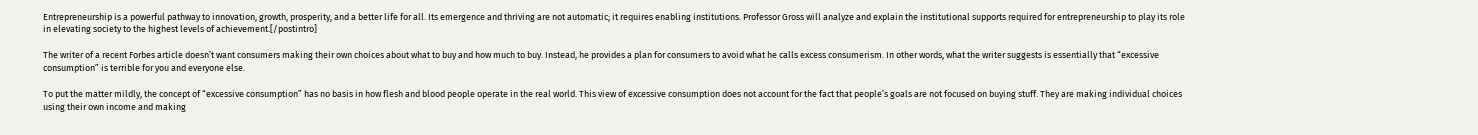Entrepreneurship is a powerful pathway to innovation, growth, prosperity, and a better life for all. Its emergence and thriving are not automatic; it requires enabling institutions. Professor Gross will analyze and explain the institutional supports required for entrepreneurship to play its role in elevating society to the highest levels of achievement.[/postintro]

The writer of a recent Forbes article doesn’t want consumers making their own choices about what to buy and how much to buy. Instead, he provides a plan for consumers to avoid what he calls excess consumerism. In other words, what the writer suggests is essentially that “excessive consumption” is terrible for you and everyone else.

To put the matter mildly, the concept of “excessive consumption” has no basis in how flesh and blood people operate in the real world. This view of excessive consumption does not account for the fact that people’s goals are not focused on buying stuff. They are making individual choices using their own income and making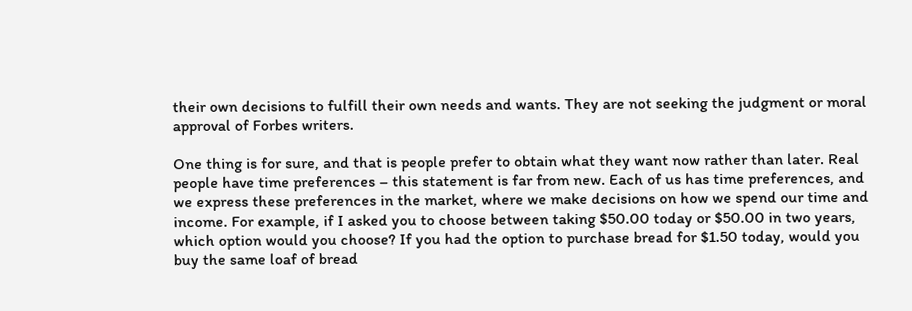their own decisions to fulfill their own needs and wants. They are not seeking the judgment or moral approval of Forbes writers.

One thing is for sure, and that is people prefer to obtain what they want now rather than later. Real people have time preferences – this statement is far from new. Each of us has time preferences, and we express these preferences in the market, where we make decisions on how we spend our time and income. For example, if I asked you to choose between taking $50.00 today or $50.00 in two years, which option would you choose? If you had the option to purchase bread for $1.50 today, would you buy the same loaf of bread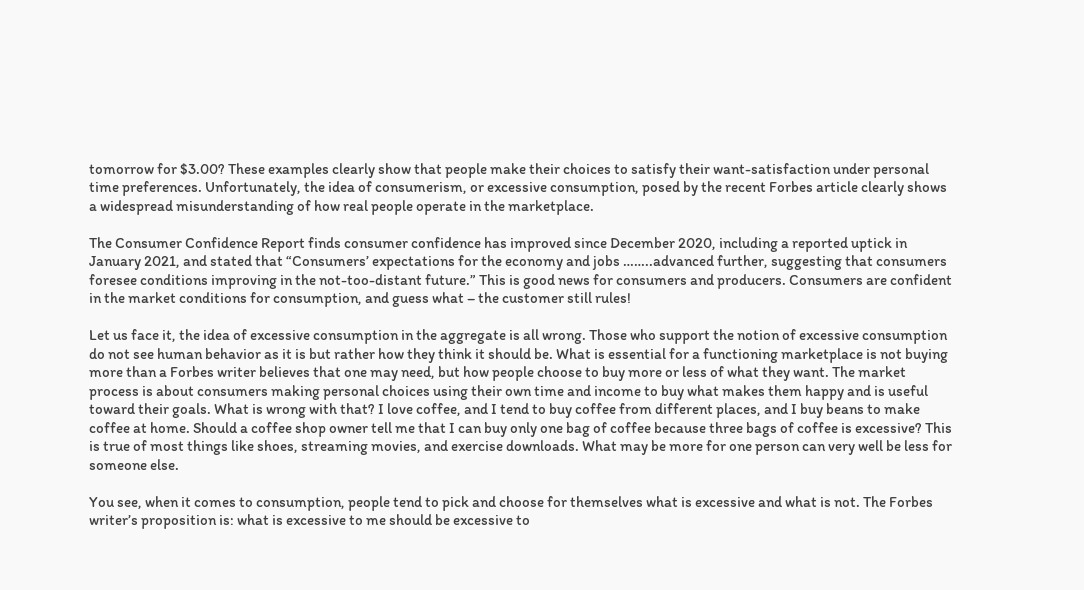tomorrow for $3.00? These examples clearly show that people make their choices to satisfy their want-satisfaction under personal time preferences. Unfortunately, the idea of consumerism, or excessive consumption, posed by the recent Forbes article clearly shows a widespread misunderstanding of how real people operate in the marketplace.

The Consumer Confidence Report finds consumer confidence has improved since December 2020, including a reported uptick in January 2021, and stated that “Consumers’ expectations for the economy and jobs ……..advanced further, suggesting that consumers foresee conditions improving in the not-too-distant future.” This is good news for consumers and producers. Consumers are confident in the market conditions for consumption, and guess what – the customer still rules!

Let us face it, the idea of excessive consumption in the aggregate is all wrong. Those who support the notion of excessive consumption do not see human behavior as it is but rather how they think it should be. What is essential for a functioning marketplace is not buying more than a Forbes writer believes that one may need, but how people choose to buy more or less of what they want. The market process is about consumers making personal choices using their own time and income to buy what makes them happy and is useful toward their goals. What is wrong with that? I love coffee, and I tend to buy coffee from different places, and I buy beans to make coffee at home. Should a coffee shop owner tell me that I can buy only one bag of coffee because three bags of coffee is excessive? This is true of most things like shoes, streaming movies, and exercise downloads. What may be more for one person can very well be less for someone else.

You see, when it comes to consumption, people tend to pick and choose for themselves what is excessive and what is not. The Forbes writer’s proposition is: what is excessive to me should be excessive to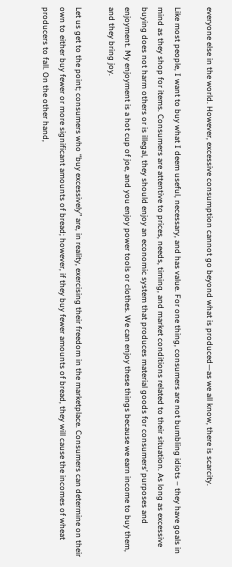everyone else in the world. However, excessive consumption cannot go beyond what is produced—as we all know, there is scarcity.

Like most people, I want to buy what I deem useful, necessary, and has value. For one thing, consumers are not bumbling idiots – they have goals in mind as they shop for items. Consumers are attentive to prices, needs, timing, and market conditions related to their situation. As long as excessive buying does not harm others or is illegal, they should enjoy an economic system that produces material goods for consumers’ purposes and enjoyment. My enjoyment is a hot cup of joe, and you enjoy power tools or clothes. We can enjoy these things because we earn income to buy them, and they bring joy.

Let us get to the point; consumers who “buy excessively” are, in reality, exercising their freedom in the marketplace. Consumers can determine on their own to either buy fewer or more significant amounts of bread; however, if they buy fewer amounts of bread, they will cause the incomes of wheat producers to fall. On the other hand,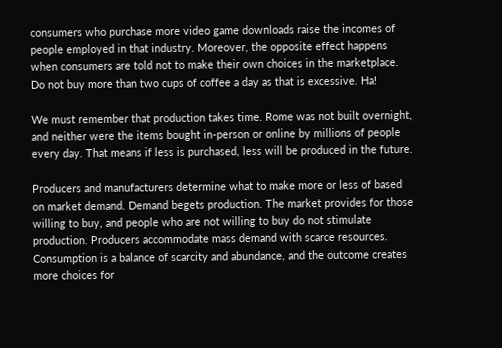consumers who purchase more video game downloads raise the incomes of people employed in that industry. Moreover, the opposite effect happens when consumers are told not to make their own choices in the marketplace. Do not buy more than two cups of coffee a day as that is excessive. Ha!

We must remember that production takes time. Rome was not built overnight, and neither were the items bought in-person or online by millions of people every day. That means if less is purchased, less will be produced in the future.

Producers and manufacturers determine what to make more or less of based on market demand. Demand begets production. The market provides for those willing to buy, and people who are not willing to buy do not stimulate production. Producers accommodate mass demand with scarce resources. Consumption is a balance of scarcity and abundance, and the outcome creates more choices for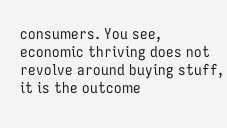consumers. You see, economic thriving does not revolve around buying stuff, it is the outcome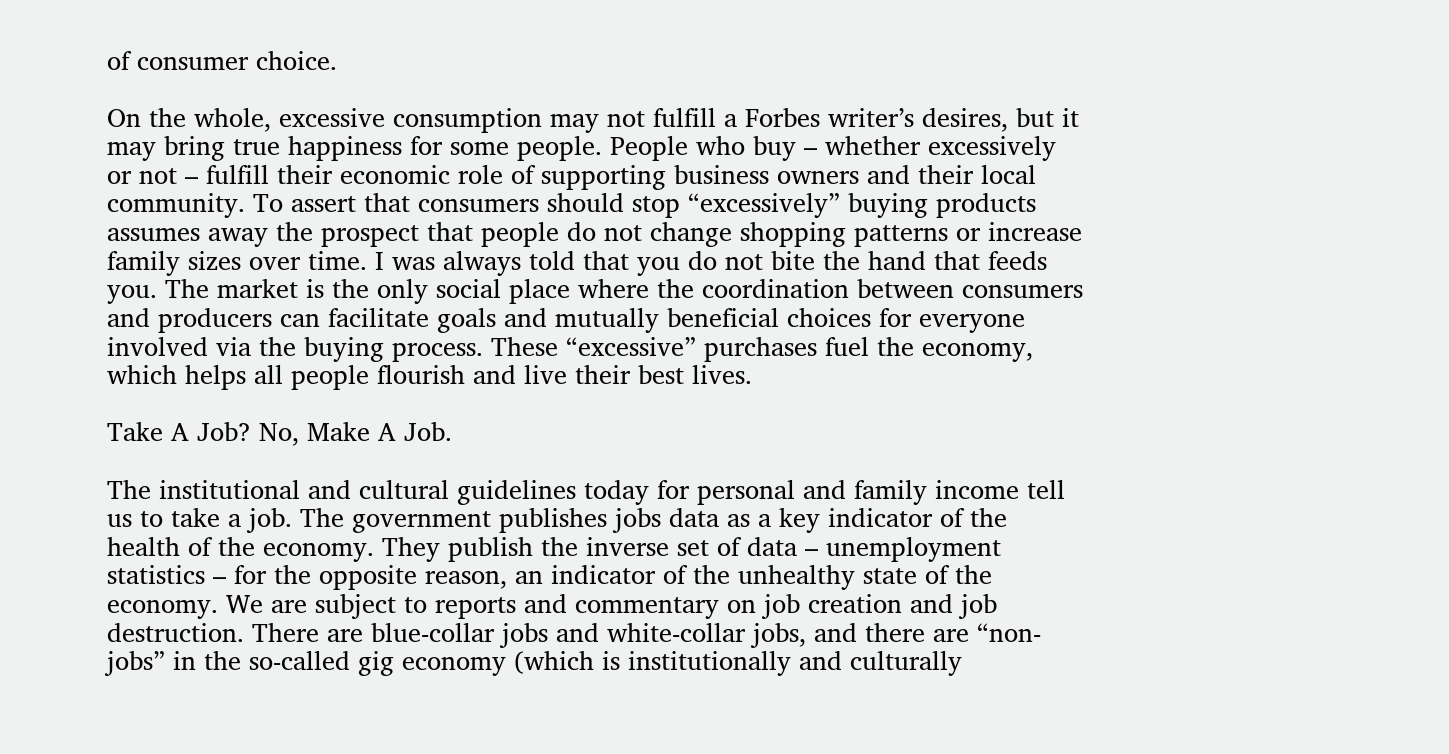of consumer choice.

On the whole, excessive consumption may not fulfill a Forbes writer’s desires, but it may bring true happiness for some people. People who buy – whether excessively or not – fulfill their economic role of supporting business owners and their local community. To assert that consumers should stop “excessively” buying products assumes away the prospect that people do not change shopping patterns or increase family sizes over time. I was always told that you do not bite the hand that feeds you. The market is the only social place where the coordination between consumers and producers can facilitate goals and mutually beneficial choices for everyone involved via the buying process. These “excessive” purchases fuel the economy, which helps all people flourish and live their best lives.

Take A Job? No, Make A Job.

The institutional and cultural guidelines today for personal and family income tell us to take a job. The government publishes jobs data as a key indicator of the health of the economy. They publish the inverse set of data – unemployment statistics – for the opposite reason, an indicator of the unhealthy state of the economy. We are subject to reports and commentary on job creation and job destruction. There are blue-collar jobs and white-collar jobs, and there are “non-jobs” in the so-called gig economy (which is institutionally and culturally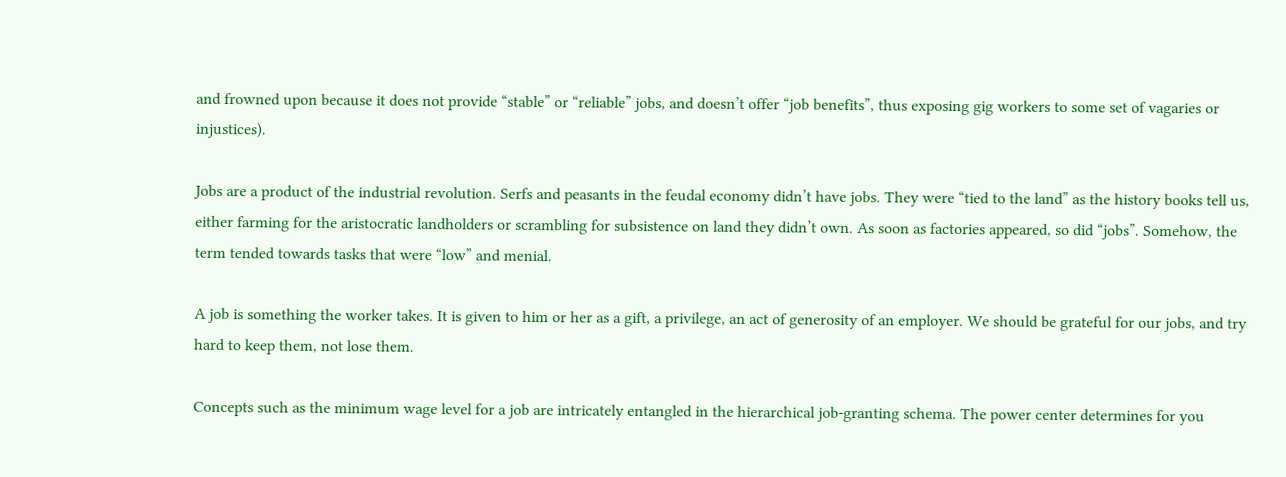and frowned upon because it does not provide “stable” or “reliable” jobs, and doesn’t offer “job benefits”, thus exposing gig workers to some set of vagaries or injustices).

Jobs are a product of the industrial revolution. Serfs and peasants in the feudal economy didn’t have jobs. They were “tied to the land” as the history books tell us, either farming for the aristocratic landholders or scrambling for subsistence on land they didn’t own. As soon as factories appeared, so did “jobs”. Somehow, the term tended towards tasks that were “low” and menial.

A job is something the worker takes. It is given to him or her as a gift, a privilege, an act of generosity of an employer. We should be grateful for our jobs, and try hard to keep them, not lose them.

Concepts such as the minimum wage level for a job are intricately entangled in the hierarchical job-granting schema. The power center determines for you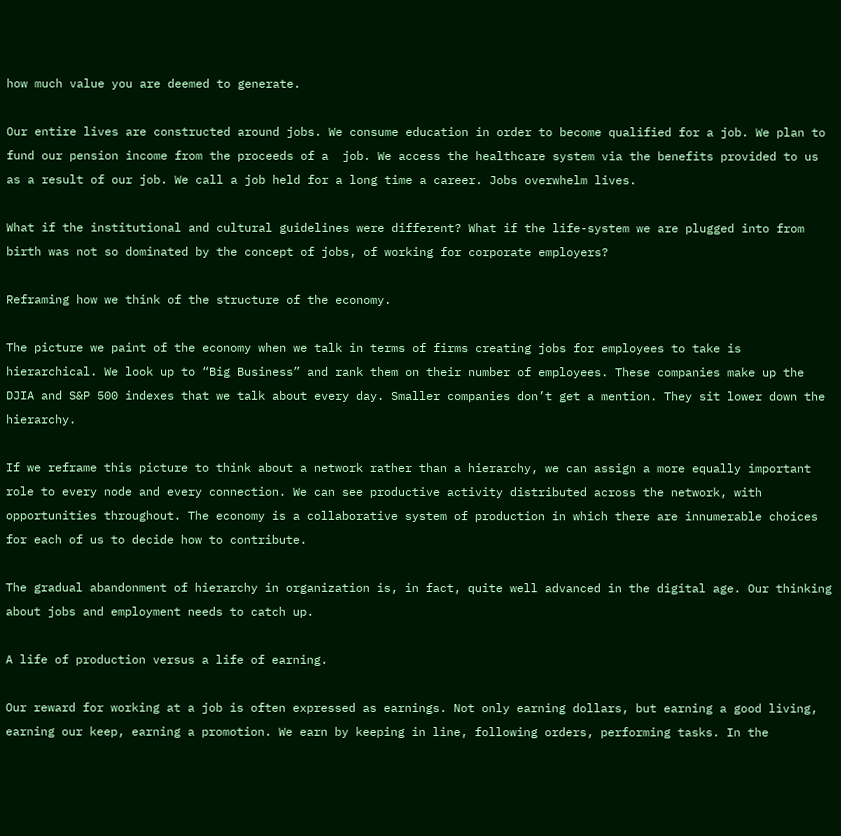how much value you are deemed to generate.

Our entire lives are constructed around jobs. We consume education in order to become qualified for a job. We plan to fund our pension income from the proceeds of a  job. We access the healthcare system via the benefits provided to us as a result of our job. We call a job held for a long time a career. Jobs overwhelm lives.

What if the institutional and cultural guidelines were different? What if the life-system we are plugged into from birth was not so dominated by the concept of jobs, of working for corporate employers?

Reframing how we think of the structure of the economy.

The picture we paint of the economy when we talk in terms of firms creating jobs for employees to take is hierarchical. We look up to “Big Business” and rank them on their number of employees. These companies make up the DJIA and S&P 500 indexes that we talk about every day. Smaller companies don’t get a mention. They sit lower down the hierarchy.

If we reframe this picture to think about a network rather than a hierarchy, we can assign a more equally important role to every node and every connection. We can see productive activity distributed across the network, with opportunities throughout. The economy is a collaborative system of production in which there are innumerable choices for each of us to decide how to contribute.

The gradual abandonment of hierarchy in organization is, in fact, quite well advanced in the digital age. Our thinking about jobs and employment needs to catch up.

A life of production versus a life of earning.

Our reward for working at a job is often expressed as earnings. Not only earning dollars, but earning a good living, earning our keep, earning a promotion. We earn by keeping in line, following orders, performing tasks. In the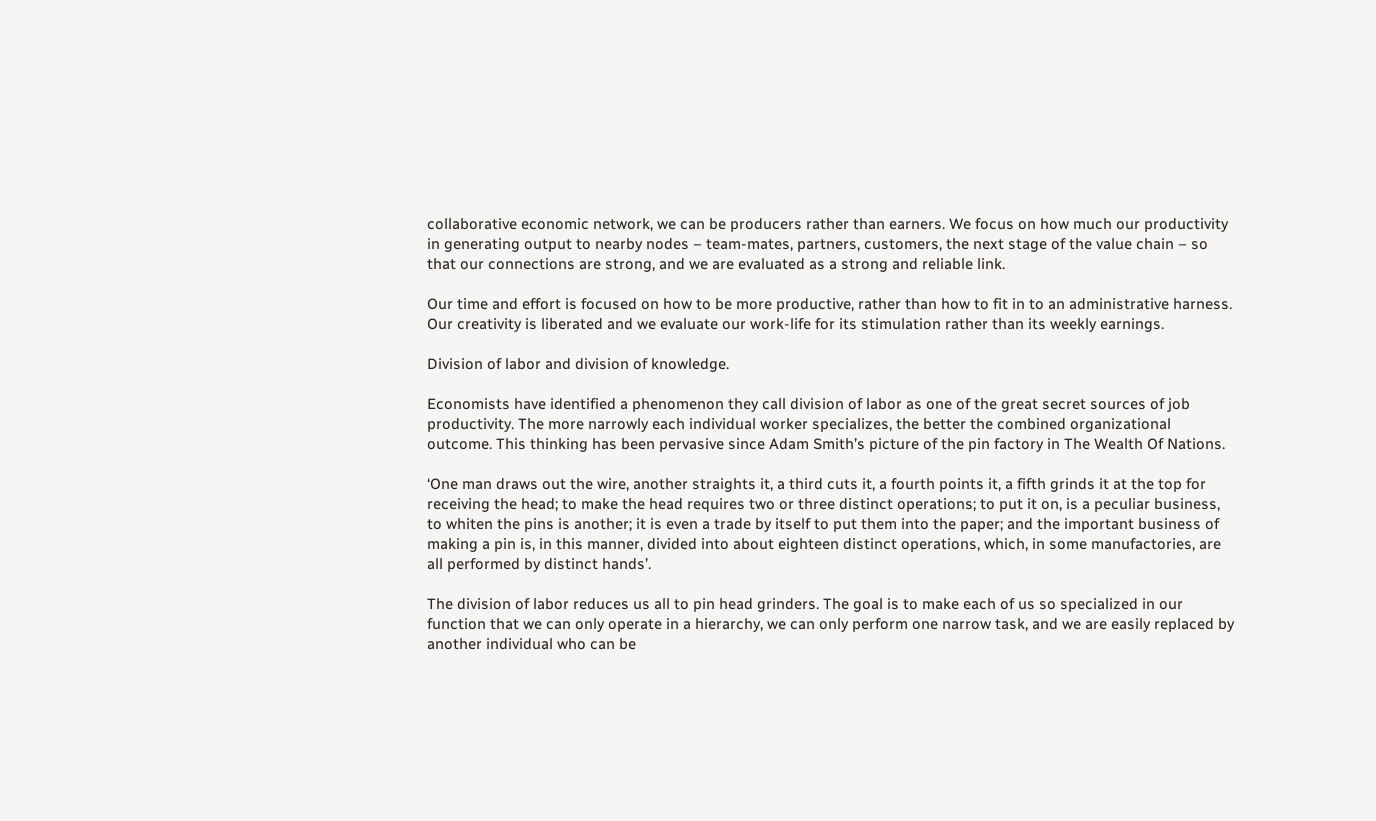collaborative economic network, we can be producers rather than earners. We focus on how much our productivity in generating output to nearby nodes – team-mates, partners, customers, the next stage of the value chain – so that our connections are strong, and we are evaluated as a strong and reliable link.

Our time and effort is focused on how to be more productive, rather than how to fit in to an administrative harness. Our creativity is liberated and we evaluate our work-life for its stimulation rather than its weekly earnings.

Division of labor and division of knowledge.

Economists have identified a phenomenon they call division of labor as one of the great secret sources of job productivity. The more narrowly each individual worker specializes, the better the combined organizational outcome. This thinking has been pervasive since Adam Smith’s picture of the pin factory in The Wealth Of Nations.

‘One man draws out the wire, another straights it, a third cuts it, a fourth points it, a fifth grinds it at the top for receiving the head; to make the head requires two or three distinct operations; to put it on, is a peculiar business, to whiten the pins is another; it is even a trade by itself to put them into the paper; and the important business of making a pin is, in this manner, divided into about eighteen distinct operations, which, in some manufactories, are all performed by distinct hands’.

The division of labor reduces us all to pin head grinders. The goal is to make each of us so specialized in our function that we can only operate in a hierarchy, we can only perform one narrow task, and we are easily replaced by another individual who can be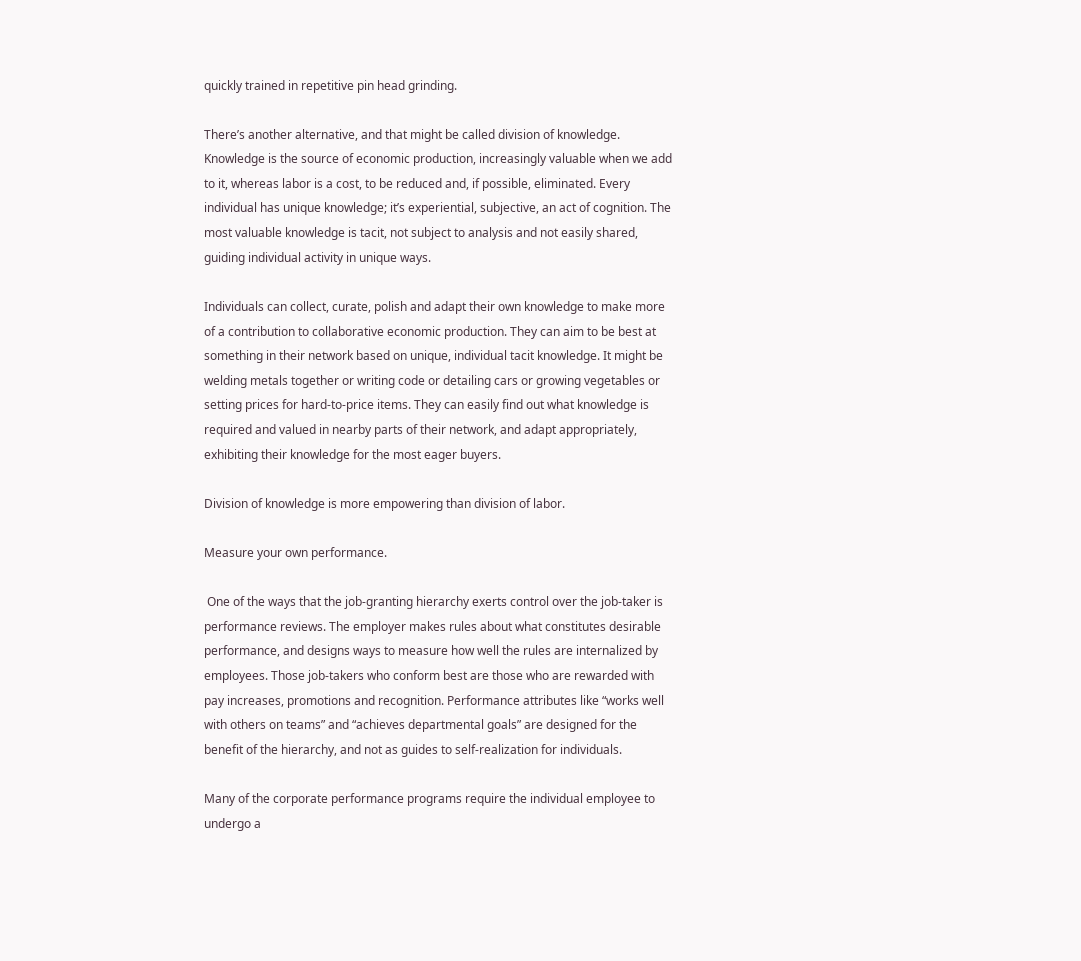quickly trained in repetitive pin head grinding.

There’s another alternative, and that might be called division of knowledge. Knowledge is the source of economic production, increasingly valuable when we add to it, whereas labor is a cost, to be reduced and, if possible, eliminated. Every individual has unique knowledge; it’s experiential, subjective, an act of cognition. The most valuable knowledge is tacit, not subject to analysis and not easily shared, guiding individual activity in unique ways.

Individuals can collect, curate, polish and adapt their own knowledge to make more of a contribution to collaborative economic production. They can aim to be best at something in their network based on unique, individual tacit knowledge. It might be welding metals together or writing code or detailing cars or growing vegetables or setting prices for hard-to-price items. They can easily find out what knowledge is required and valued in nearby parts of their network, and adapt appropriately, exhibiting their knowledge for the most eager buyers.

Division of knowledge is more empowering than division of labor.

Measure your own performance.

 One of the ways that the job-granting hierarchy exerts control over the job-taker is performance reviews. The employer makes rules about what constitutes desirable performance, and designs ways to measure how well the rules are internalized by employees. Those job-takers who conform best are those who are rewarded with pay increases, promotions and recognition. Performance attributes like “works well with others on teams” and “achieves departmental goals” are designed for the benefit of the hierarchy, and not as guides to self-realization for individuals.

Many of the corporate performance programs require the individual employee to undergo a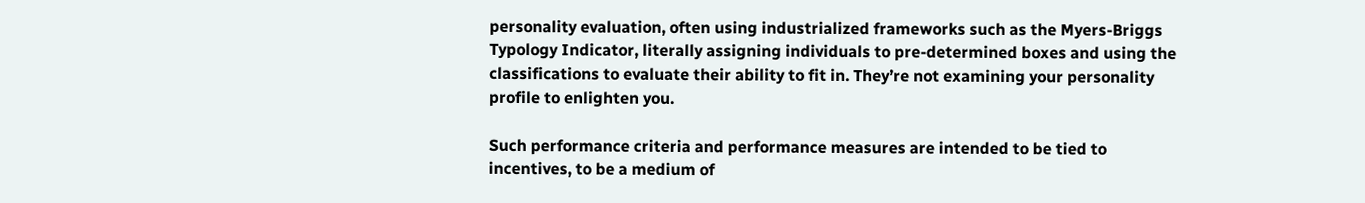personality evaluation, often using industrialized frameworks such as the Myers-Briggs Typology Indicator, literally assigning individuals to pre-determined boxes and using the classifications to evaluate their ability to fit in. They’re not examining your personality profile to enlighten you.

Such performance criteria and performance measures are intended to be tied to incentives, to be a medium of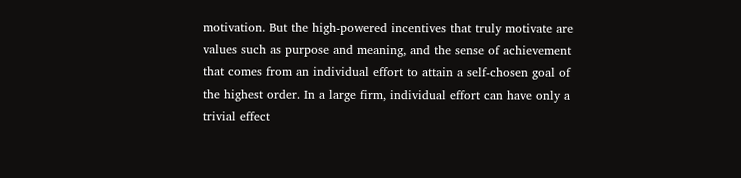motivation. But the high-powered incentives that truly motivate are values such as purpose and meaning, and the sense of achievement that comes from an individual effort to attain a self-chosen goal of the highest order. In a large firm, individual effort can have only a trivial effect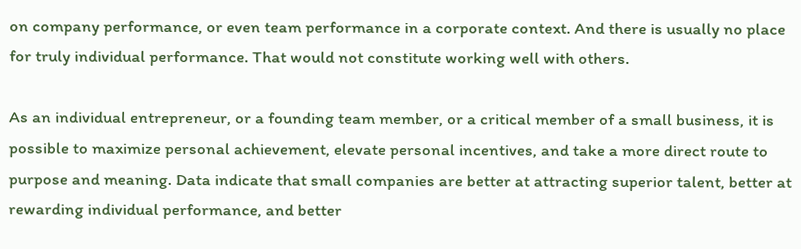on company performance, or even team performance in a corporate context. And there is usually no place for truly individual performance. That would not constitute working well with others.

As an individual entrepreneur, or a founding team member, or a critical member of a small business, it is possible to maximize personal achievement, elevate personal incentives, and take a more direct route to purpose and meaning. Data indicate that small companies are better at attracting superior talent, better at rewarding individual performance, and better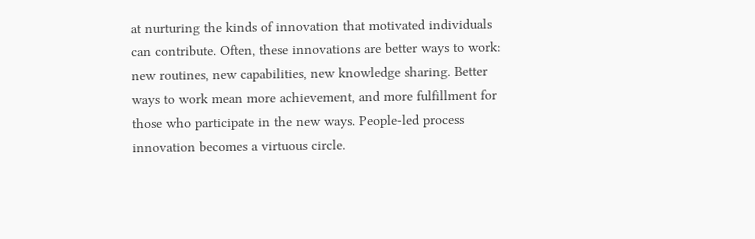at nurturing the kinds of innovation that motivated individuals can contribute. Often, these innovations are better ways to work: new routines, new capabilities, new knowledge sharing. Better ways to work mean more achievement, and more fulfillment for those who participate in the new ways. People-led process innovation becomes a virtuous circle.